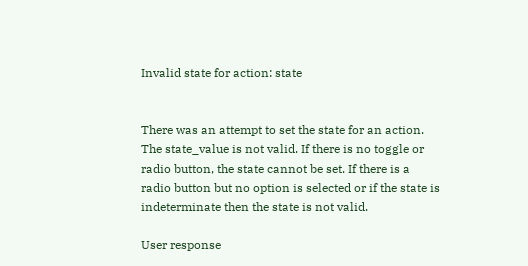Invalid state for action: state


There was an attempt to set the state for an action. The state_value is not valid. If there is no toggle or radio button, the state cannot be set. If there is a radio button but no option is selected or if the state is indeterminate then the state is not valid.

User response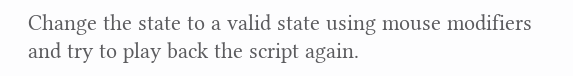Change the state to a valid state using mouse modifiers and try to play back the script again.